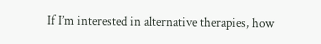If I’m interested in alternative therapies, how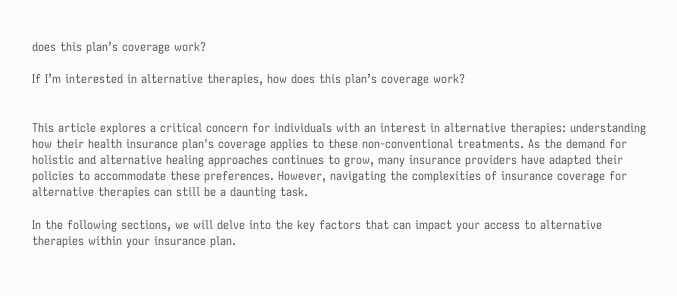does this plan’s coverage work?

If I’m interested in alternative therapies, how does this plan’s coverage work?


This article explores a critical concern for individuals with an interest in alternative therapies: understanding how their health insurance plan's coverage applies to these non-conventional treatments. As the demand for holistic and alternative healing approaches continues to grow, many insurance providers have adapted their policies to accommodate these preferences. However, navigating the complexities of insurance coverage for alternative therapies can still be a daunting task.

In the following sections, we will delve into the key factors that can impact your access to alternative therapies within your insurance plan.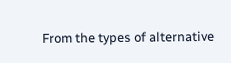From the types of alternative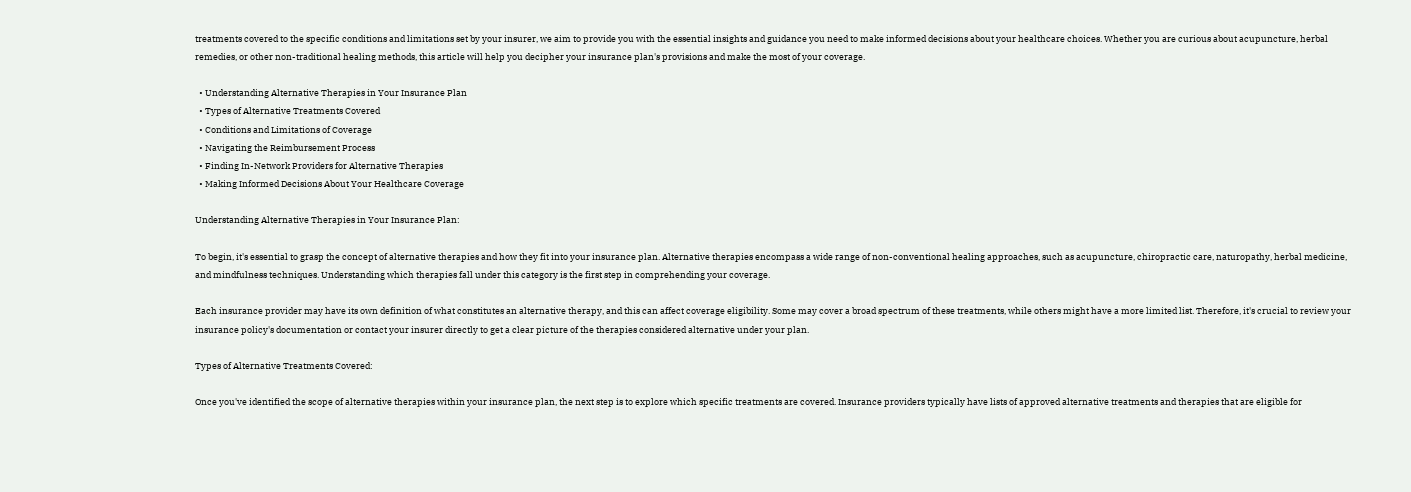treatments covered to the specific conditions and limitations set by your insurer, we aim to provide you with the essential insights and guidance you need to make informed decisions about your healthcare choices. Whether you are curious about acupuncture, herbal remedies, or other non-traditional healing methods, this article will help you decipher your insurance plan's provisions and make the most of your coverage.

  • Understanding Alternative Therapies in Your Insurance Plan
  • Types of Alternative Treatments Covered
  • Conditions and Limitations of Coverage
  • Navigating the Reimbursement Process
  • Finding In-Network Providers for Alternative Therapies
  • Making Informed Decisions About Your Healthcare Coverage

Understanding Alternative Therapies in Your Insurance Plan:

To begin, it's essential to grasp the concept of alternative therapies and how they fit into your insurance plan. Alternative therapies encompass a wide range of non-conventional healing approaches, such as acupuncture, chiropractic care, naturopathy, herbal medicine, and mindfulness techniques. Understanding which therapies fall under this category is the first step in comprehending your coverage.

Each insurance provider may have its own definition of what constitutes an alternative therapy, and this can affect coverage eligibility. Some may cover a broad spectrum of these treatments, while others might have a more limited list. Therefore, it's crucial to review your insurance policy's documentation or contact your insurer directly to get a clear picture of the therapies considered alternative under your plan.

Types of Alternative Treatments Covered:

Once you've identified the scope of alternative therapies within your insurance plan, the next step is to explore which specific treatments are covered. Insurance providers typically have lists of approved alternative treatments and therapies that are eligible for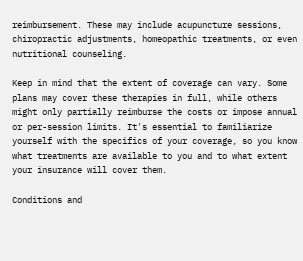reimbursement. These may include acupuncture sessions, chiropractic adjustments, homeopathic treatments, or even nutritional counseling.

Keep in mind that the extent of coverage can vary. Some plans may cover these therapies in full, while others might only partially reimburse the costs or impose annual or per-session limits. It's essential to familiarize yourself with the specifics of your coverage, so you know what treatments are available to you and to what extent your insurance will cover them.

Conditions and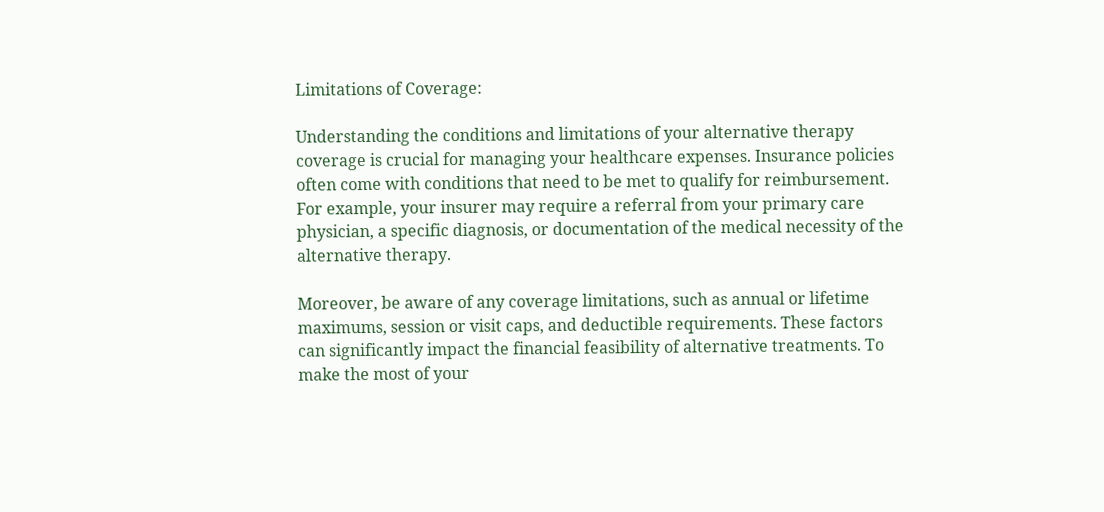Limitations of Coverage:

Understanding the conditions and limitations of your alternative therapy coverage is crucial for managing your healthcare expenses. Insurance policies often come with conditions that need to be met to qualify for reimbursement. For example, your insurer may require a referral from your primary care physician, a specific diagnosis, or documentation of the medical necessity of the alternative therapy.

Moreover, be aware of any coverage limitations, such as annual or lifetime maximums, session or visit caps, and deductible requirements. These factors can significantly impact the financial feasibility of alternative treatments. To make the most of your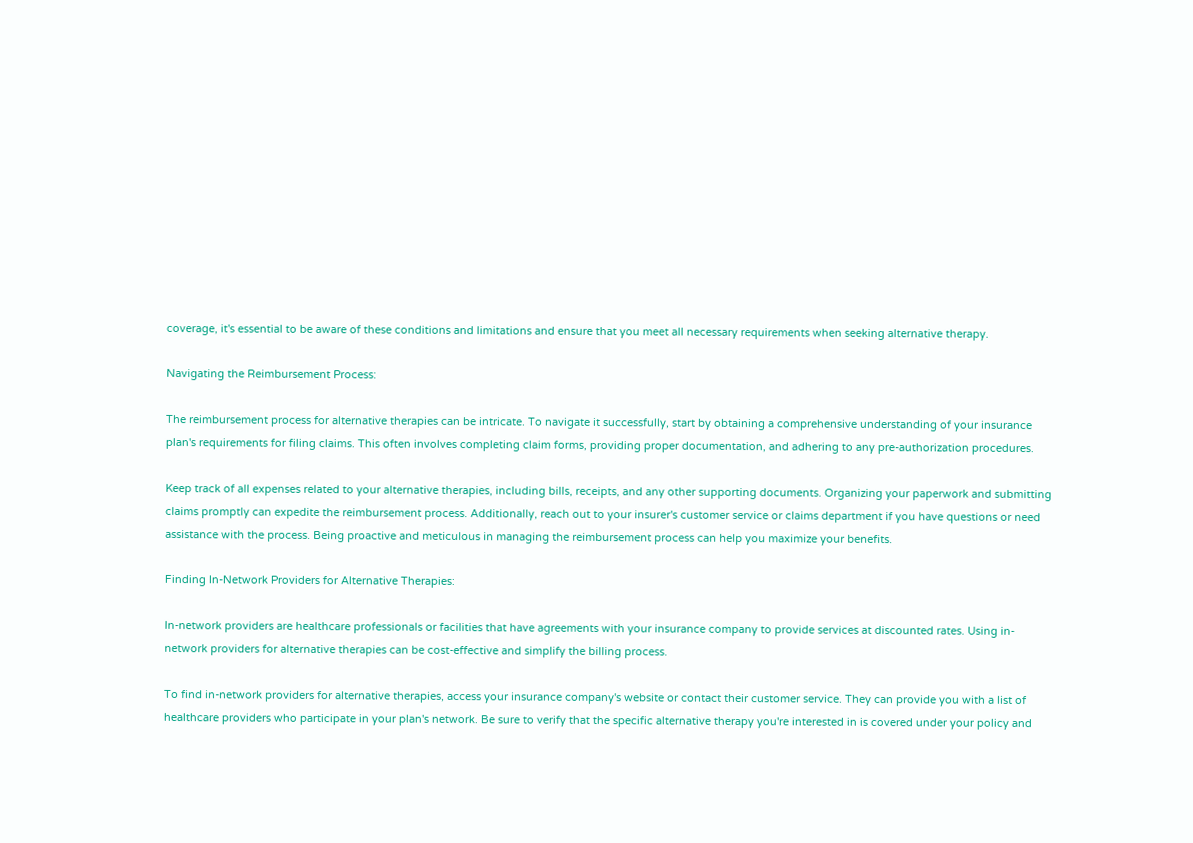coverage, it's essential to be aware of these conditions and limitations and ensure that you meet all necessary requirements when seeking alternative therapy.

Navigating the Reimbursement Process:

The reimbursement process for alternative therapies can be intricate. To navigate it successfully, start by obtaining a comprehensive understanding of your insurance plan's requirements for filing claims. This often involves completing claim forms, providing proper documentation, and adhering to any pre-authorization procedures.

Keep track of all expenses related to your alternative therapies, including bills, receipts, and any other supporting documents. Organizing your paperwork and submitting claims promptly can expedite the reimbursement process. Additionally, reach out to your insurer's customer service or claims department if you have questions or need assistance with the process. Being proactive and meticulous in managing the reimbursement process can help you maximize your benefits.

Finding In-Network Providers for Alternative Therapies:

In-network providers are healthcare professionals or facilities that have agreements with your insurance company to provide services at discounted rates. Using in-network providers for alternative therapies can be cost-effective and simplify the billing process.

To find in-network providers for alternative therapies, access your insurance company's website or contact their customer service. They can provide you with a list of healthcare providers who participate in your plan's network. Be sure to verify that the specific alternative therapy you're interested in is covered under your policy and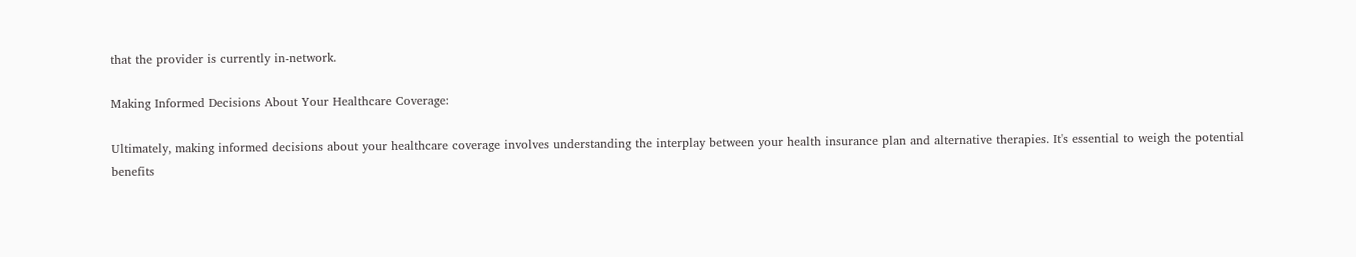that the provider is currently in-network.

Making Informed Decisions About Your Healthcare Coverage:

Ultimately, making informed decisions about your healthcare coverage involves understanding the interplay between your health insurance plan and alternative therapies. It's essential to weigh the potential benefits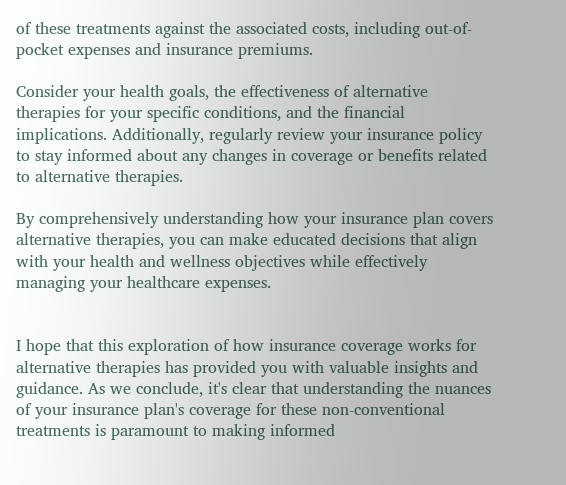of these treatments against the associated costs, including out-of-pocket expenses and insurance premiums.

Consider your health goals, the effectiveness of alternative therapies for your specific conditions, and the financial implications. Additionally, regularly review your insurance policy to stay informed about any changes in coverage or benefits related to alternative therapies.

By comprehensively understanding how your insurance plan covers alternative therapies, you can make educated decisions that align with your health and wellness objectives while effectively managing your healthcare expenses.


I hope that this exploration of how insurance coverage works for alternative therapies has provided you with valuable insights and guidance. As we conclude, it's clear that understanding the nuances of your insurance plan's coverage for these non-conventional treatments is paramount to making informed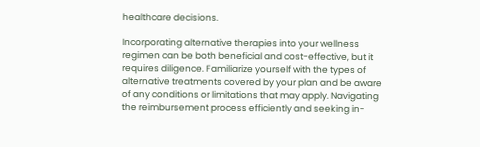healthcare decisions.

Incorporating alternative therapies into your wellness regimen can be both beneficial and cost-effective, but it requires diligence. Familiarize yourself with the types of alternative treatments covered by your plan and be aware of any conditions or limitations that may apply. Navigating the reimbursement process efficiently and seeking in-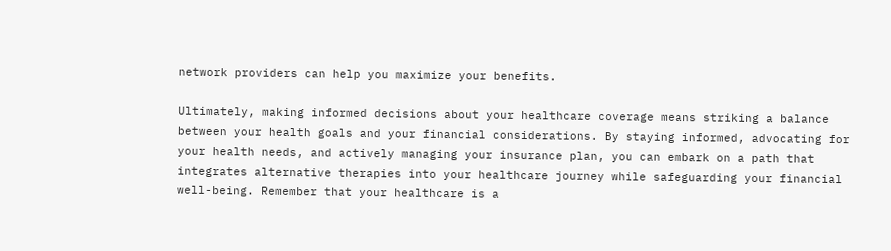network providers can help you maximize your benefits.

Ultimately, making informed decisions about your healthcare coverage means striking a balance between your health goals and your financial considerations. By staying informed, advocating for your health needs, and actively managing your insurance plan, you can embark on a path that integrates alternative therapies into your healthcare journey while safeguarding your financial well-being. Remember that your healthcare is a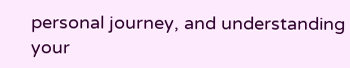personal journey, and understanding your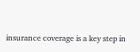insurance coverage is a key step in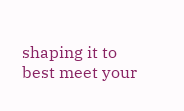shaping it to best meet your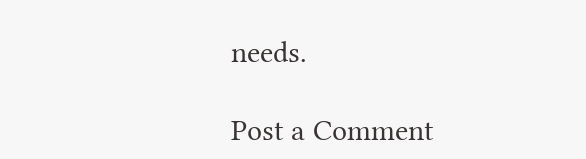needs.

Post a Comment